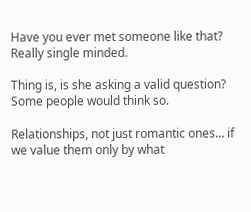Have you ever met someone like that? Really single minded.

Thing is, is she asking a valid question? Some people would think so.

Relationships, not just romantic ones… if we value them only by what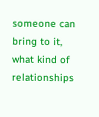someone can bring to it, what kind of relationships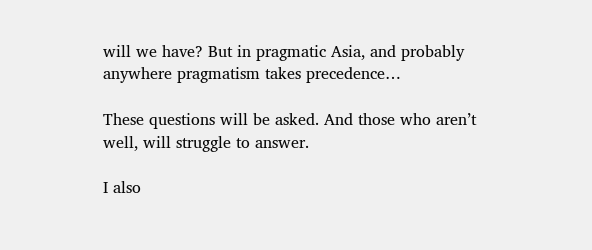will we have? But in pragmatic Asia, and probably anywhere pragmatism takes precedence…

These questions will be asked. And those who aren’t well, will struggle to answer.

I also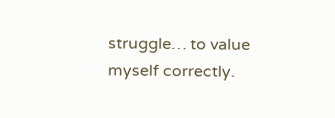struggle… to value myself correctly.